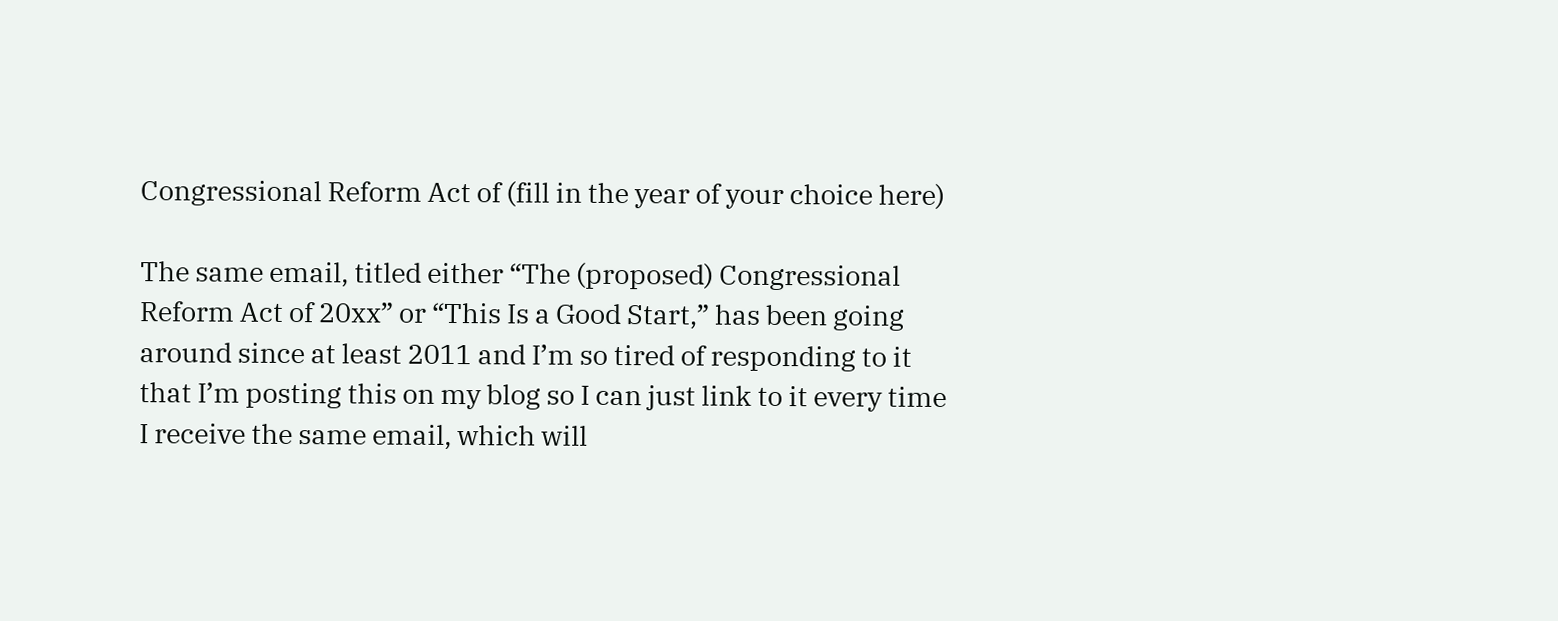Congressional Reform Act of (fill in the year of your choice here)

The same email, titled either “The (proposed) Congressional Reform Act of 20xx” or “This Is a Good Start,” has been going around since at least 2011 and I’m so tired of responding to it that I’m posting this on my blog so I can just link to it every time I receive the same email, which will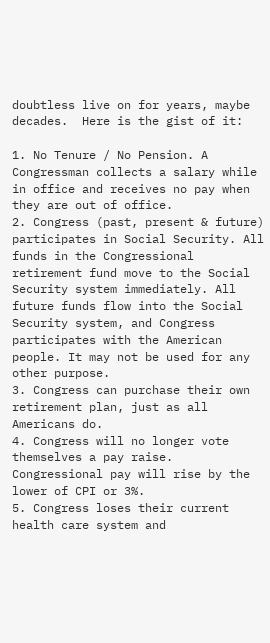doubtless live on for years, maybe decades.  Here is the gist of it:

1. No Tenure / No Pension. A Congressman collects a salary while in office and receives no pay when they are out of office.
2. Congress (past, present & future) participates in Social Security. All funds in the Congressional retirement fund move to the Social Security system immediately. All future funds flow into the Social Security system, and Congress participates with the American people. It may not be used for any other purpose.
3. Congress can purchase their own retirement plan, just as all Americans do.
4. Congress will no longer vote themselves a pay raise. Congressional pay will rise by the lower of CPI or 3%.
5. Congress loses their current health care system and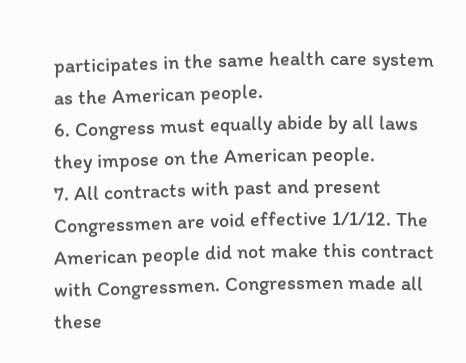participates in the same health care system as the American people.
6. Congress must equally abide by all laws they impose on the American people.
7. All contracts with past and present Congressmen are void effective 1/1/12. The American people did not make this contract with Congressmen. Congressmen made all these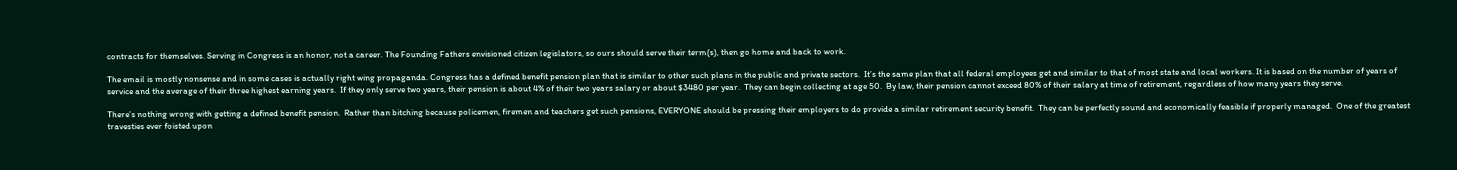contracts for themselves. Serving in Congress is an honor, not a career. The Founding Fathers envisioned citizen legislators, so ours should serve their term(s), then go home and back to work.

The email is mostly nonsense and in some cases is actually right wing propaganda. Congress has a defined benefit pension plan that is similar to other such plans in the public and private sectors.  It’s the same plan that all federal employees get and similar to that of most state and local workers. It is based on the number of years of service and the average of their three highest earning years.  If they only serve two years, their pension is about 4% of their two years salary or about $3480 per year.  They can begin collecting at age 50.  By law, their pension cannot exceed 80% of their salary at time of retirement, regardless of how many years they serve.

There’s nothing wrong with getting a defined benefit pension.  Rather than bitching because policemen, firemen and teachers get such pensions, EVERYONE should be pressing their employers to do provide a similar retirement security benefit.  They can be perfectly sound and economically feasible if properly managed.  One of the greatest travesties ever foisted upon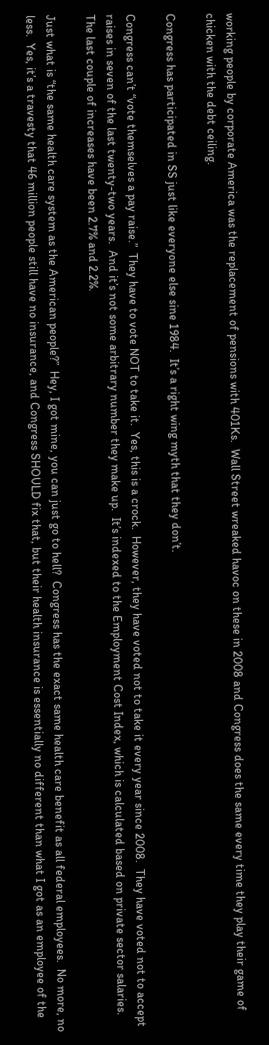working people by corporate America was the replacement of pensions with 401Ks.  Wall Street wreaked havoc on these in 2008 and Congress does the same every time they play their game of chicken with the debt ceiling.

Congress has participated in SS just like everyone else sine 1984.  It’s a right wing myth that they don’t.

Congress can’t “vote themselves a pay raise.”  They have to vote NOT to take it.  Yes, this is a crock.  However, they have voted not to take it every year since 2008.  They have voted not to accept raises in seven of the last twenty-two years.  And it’s not some arbitrary number they make up.  It’s indexed to the Employment Cost Index, which is calculated based on private sector salaries.  The last couple of increases have been 2.7% and 2.2%.

Just what is “the same health care system as the American people?”  Hey, I got mine, you can just go to hell?  Congress has the exact same health care benefit as all federal employees.  No more, no less.  Yes, it’s a travesty that 46 million people still have no insurance, and Congress SHOULD fix that, but their health insurance is essentially no different than what I got as an employee of the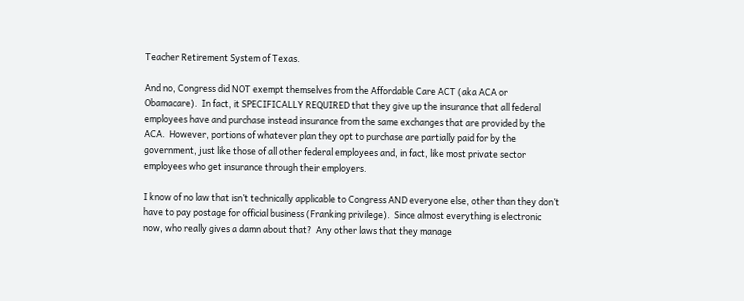Teacher Retirement System of Texas.

And no, Congress did NOT exempt themselves from the Affordable Care ACT (aka ACA or Obamacare).  In fact, it SPECIFICALLY REQUIRED that they give up the insurance that all federal employees have and purchase instead insurance from the same exchanges that are provided by the ACA.  However, portions of whatever plan they opt to purchase are partially paid for by the government, just like those of all other federal employees and, in fact, like most private sector employees who get insurance through their employers.

I know of no law that isn’t technically applicable to Congress AND everyone else, other than they don’t have to pay postage for official business (Franking privilege).  Since almost everything is electronic now, who really gives a damn about that?  Any other laws that they manage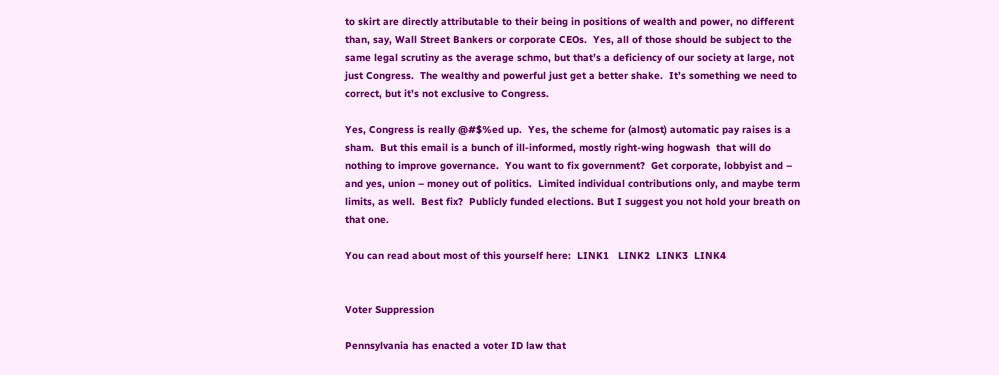to skirt are directly attributable to their being in positions of wealth and power, no different than, say, Wall Street Bankers or corporate CEOs.  Yes, all of those should be subject to the same legal scrutiny as the average schmo, but that’s a deficiency of our society at large, not just Congress.  The wealthy and powerful just get a better shake.  It’s something we need to correct, but it’s not exclusive to Congress.

Yes, Congress is really @#$%ed up.  Yes, the scheme for (almost) automatic pay raises is a sham.  But this email is a bunch of ill-informed, mostly right-wing hogwash  that will do nothing to improve governance.  You want to fix government?  Get corporate, lobbyist and – and yes, union – money out of politics.  Limited individual contributions only, and maybe term limits, as well.  Best fix?  Publicly funded elections. But I suggest you not hold your breath on that one.

You can read about most of this yourself here:  LINK1   LINK2  LINK3  LINK4


Voter Suppression

Pennsylvania has enacted a voter ID law that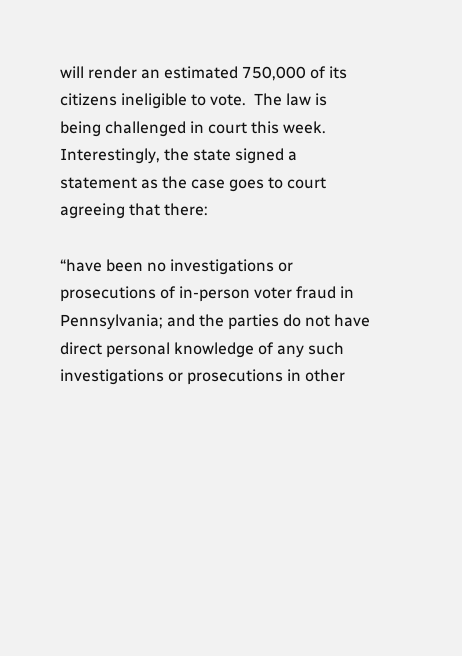will render an estimated 750,000 of its citizens ineligible to vote.  The law is being challenged in court this week.  Interestingly, the state signed a statement as the case goes to court agreeing that there:

“have been no investigations or prosecutions of in-person voter fraud in Pennsylvania; and the parties do not have direct personal knowledge of any such investigations or prosecutions in other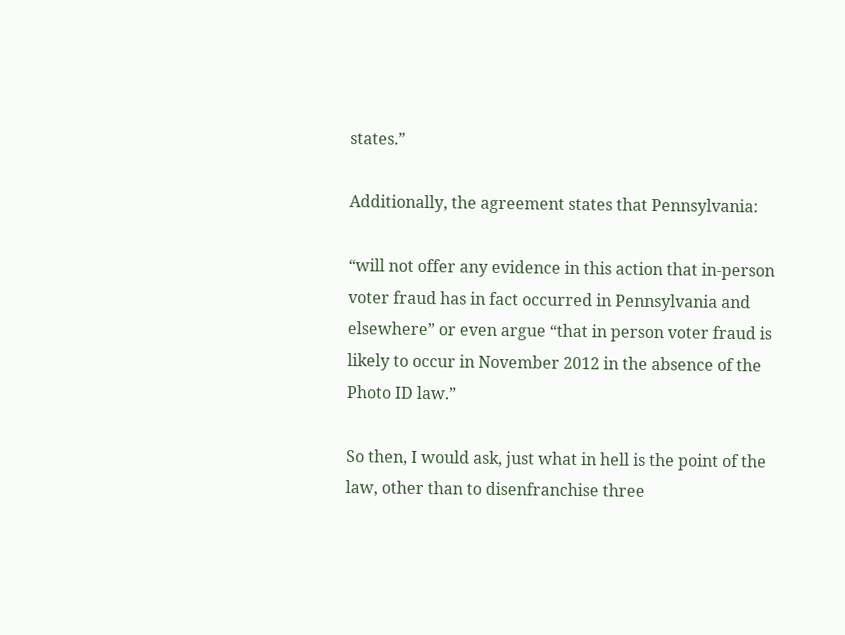states.”

Additionally, the agreement states that Pennsylvania:

“will not offer any evidence in this action that in-person voter fraud has in fact occurred in Pennsylvania and elsewhere” or even argue “that in person voter fraud is likely to occur in November 2012 in the absence of the Photo ID law.”

So then, I would ask, just what in hell is the point of the law, other than to disenfranchise three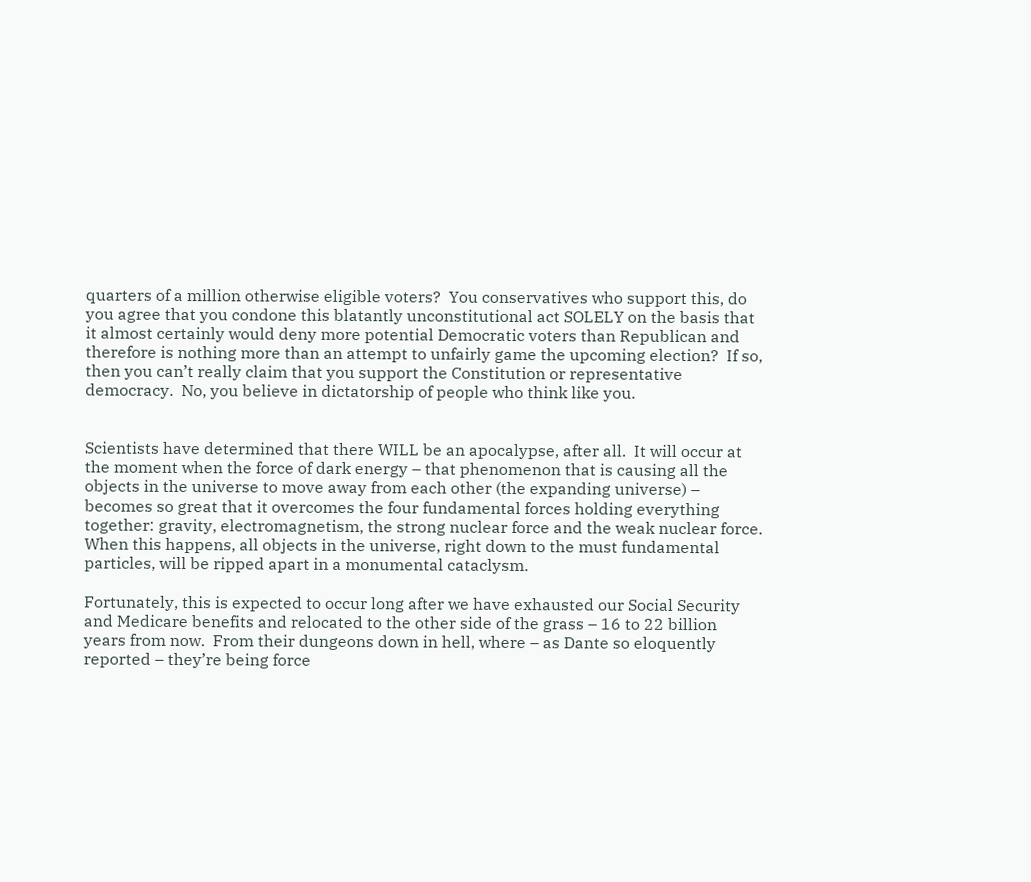quarters of a million otherwise eligible voters?  You conservatives who support this, do you agree that you condone this blatantly unconstitutional act SOLELY on the basis that it almost certainly would deny more potential Democratic voters than Republican and therefore is nothing more than an attempt to unfairly game the upcoming election?  If so, then you can’t really claim that you support the Constitution or representative democracy.  No, you believe in dictatorship of people who think like you.


Scientists have determined that there WILL be an apocalypse, after all.  It will occur at the moment when the force of dark energy – that phenomenon that is causing all the objects in the universe to move away from each other (the expanding universe) – becomes so great that it overcomes the four fundamental forces holding everything together: gravity, electromagnetism, the strong nuclear force and the weak nuclear force.  When this happens, all objects in the universe, right down to the must fundamental particles, will be ripped apart in a monumental cataclysm.

Fortunately, this is expected to occur long after we have exhausted our Social Security and Medicare benefits and relocated to the other side of the grass – 16 to 22 billion years from now.  From their dungeons down in hell, where – as Dante so eloquently reported – they’re being force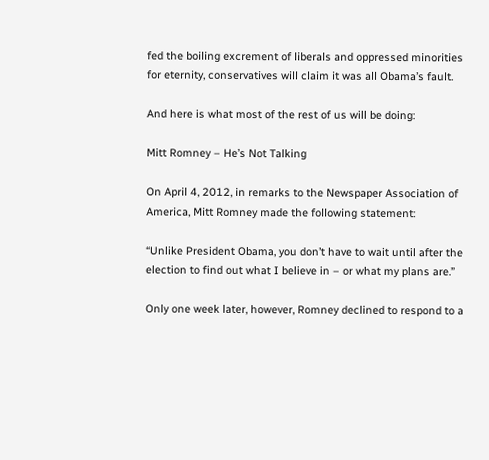fed the boiling excrement of liberals and oppressed minorities for eternity, conservatives will claim it was all Obama’s fault.

And here is what most of the rest of us will be doing:

Mitt Romney – He’s Not Talking

On April 4, 2012, in remarks to the Newspaper Association of America, Mitt Romney made the following statement:

“Unlike President Obama, you don’t have to wait until after the election to find out what I believe in – or what my plans are.”

Only one week later, however, Romney declined to respond to a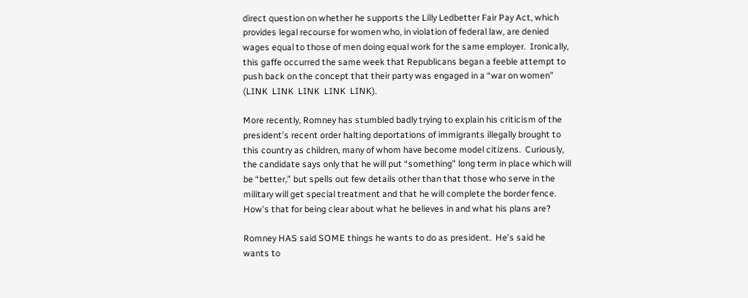direct question on whether he supports the Lilly Ledbetter Fair Pay Act, which provides legal recourse for women who, in violation of federal law, are denied wages equal to those of men doing equal work for the same employer.  Ironically, this gaffe occurred the same week that Republicans began a feeble attempt to push back on the concept that their party was engaged in a “war on women” (LINK  LINK  LINK  LINK  LINK).

More recently, Romney has stumbled badly trying to explain his criticism of the president’s recent order halting deportations of immigrants illegally brought to this country as children, many of whom have become model citizens.  Curiously, the candidate says only that he will put “something” long term in place which will be “better,” but spells out few details other than that those who serve in the military will get special treatment and that he will complete the border fence.  How’s that for being clear about what he believes in and what his plans are?

Romney HAS said SOME things he wants to do as president.  He’s said he wants to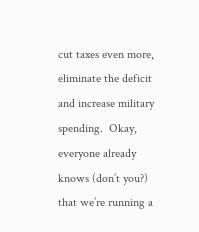cut taxes even more, eliminate the deficit and increase military spending.  Okay, everyone already knows (don’t you?) that we’re running a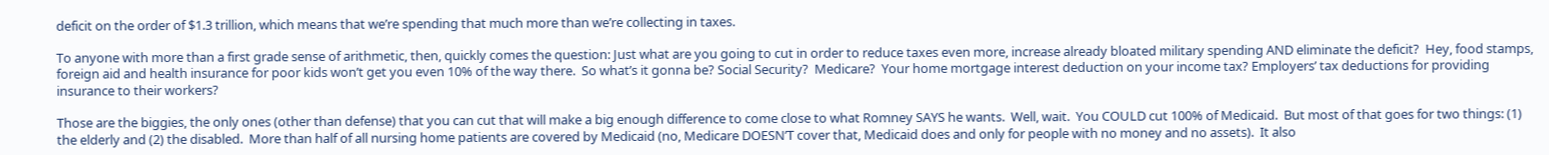deficit on the order of $1.3 trillion, which means that we’re spending that much more than we’re collecting in taxes.

To anyone with more than a first grade sense of arithmetic, then, quickly comes the question: Just what are you going to cut in order to reduce taxes even more, increase already bloated military spending AND eliminate the deficit?  Hey, food stamps, foreign aid and health insurance for poor kids won’t get you even 10% of the way there.  So what’s it gonna be? Social Security?  Medicare?  Your home mortgage interest deduction on your income tax? Employers’ tax deductions for providing insurance to their workers?

Those are the biggies, the only ones (other than defense) that you can cut that will make a big enough difference to come close to what Romney SAYS he wants.  Well, wait.  You COULD cut 100% of Medicaid.  But most of that goes for two things: (1) the elderly and (2) the disabled.  More than half of all nursing home patients are covered by Medicaid (no, Medicare DOESN’T cover that, Medicaid does and only for people with no money and no assets).  It also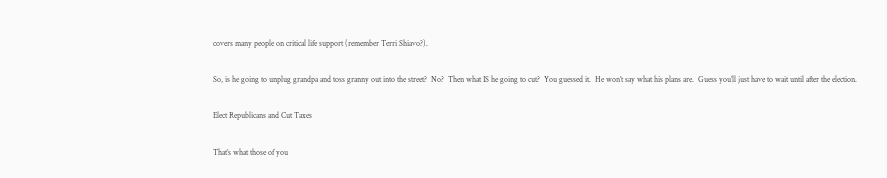covers many people on critical life support (remember Terri Shiavo?).

So, is he going to unplug grandpa and toss granny out into the street?  No?  Then what IS he going to cut?  You guessed it.  He won’t say what his plans are.  Guess you’ll just have to wait until after the election.

Elect Republicans and Cut Taxes

That’s what those of you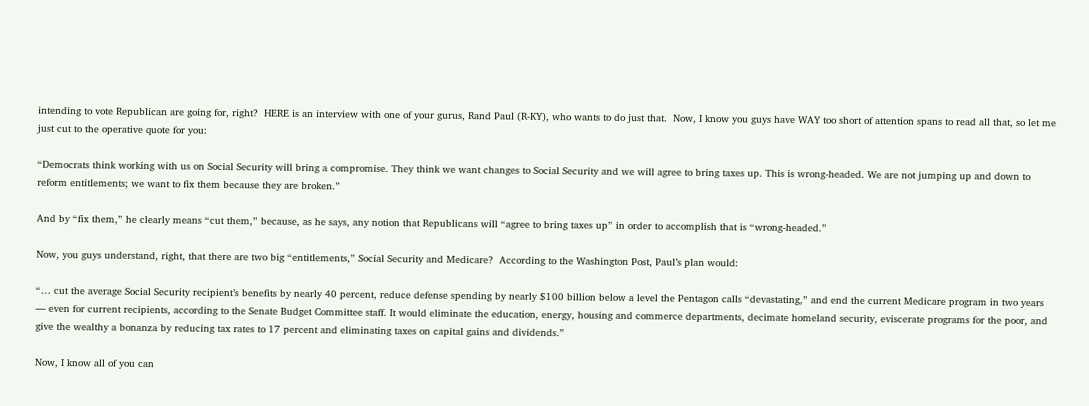intending to vote Republican are going for, right?  HERE is an interview with one of your gurus, Rand Paul (R-KY), who wants to do just that.  Now, I know you guys have WAY too short of attention spans to read all that, so let me just cut to the operative quote for you:

“Democrats think working with us on Social Security will bring a compromise. They think we want changes to Social Security and we will agree to bring taxes up. This is wrong-headed. We are not jumping up and down to reform entitlements; we want to fix them because they are broken.”

And by “fix them,” he clearly means “cut them,” because, as he says, any notion that Republicans will “agree to bring taxes up” in order to accomplish that is “wrong-headed.”

Now, you guys understand, right, that there are two big “entitlements,” Social Security and Medicare?  According to the Washington Post, Paul’s plan would:

“… cut the average Social Security recipient’s benefits by nearly 40 percent, reduce defense spending by nearly $100 billion below a level the Pentagon calls “devastating,” and end the current Medicare program in two years — even for current recipients, according to the Senate Budget Committee staff. It would eliminate the education, energy, housing and commerce departments, decimate homeland security, eviscerate programs for the poor, and give the wealthy a bonanza by reducing tax rates to 17 percent and eliminating taxes on capital gains and dividends.”

Now, I know all of you can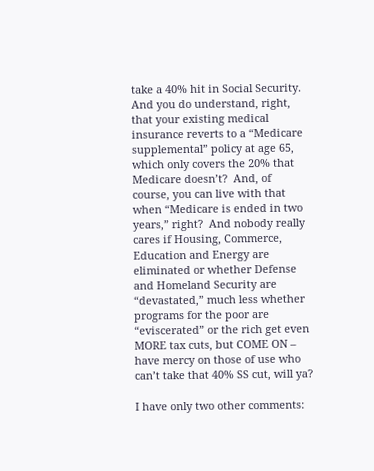take a 40% hit in Social Security.  And you do understand, right, that your existing medical insurance reverts to a “Medicare supplemental” policy at age 65, which only covers the 20% that Medicare doesn’t?  And, of course, you can live with that when “Medicare is ended in two years,” right?  And nobody really cares if Housing, Commerce, Education and Energy are eliminated or whether Defense and Homeland Security are “devastated,” much less whether programs for the poor are “eviscerated” or the rich get even MORE tax cuts, but COME ON – have mercy on those of use who can’t take that 40% SS cut, will ya?

I have only two other comments: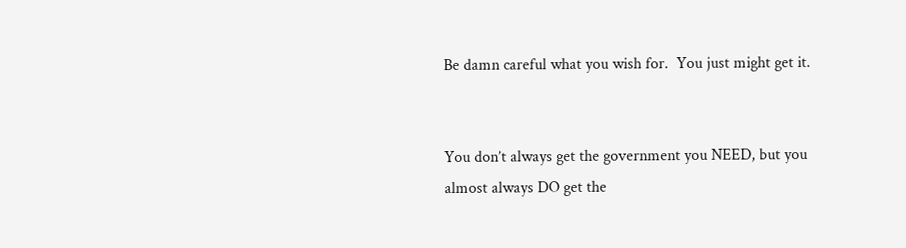Be damn careful what you wish for.  You just might get it.


You don’t always get the government you NEED, but you almost always DO get the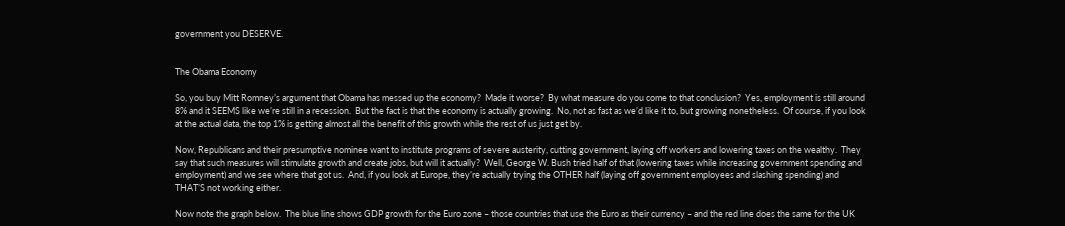government you DESERVE.


The Obama Economy

So, you buy Mitt Romney’s argument that Obama has messed up the economy?  Made it worse?  By what measure do you come to that conclusion?  Yes, employment is still around 8% and it SEEMS like we’re still in a recession.  But the fact is that the economy is actually growing.  No, not as fast as we’d like it to, but growing nonetheless.  Of course, if you look at the actual data, the top 1% is getting almost all the benefit of this growth while the rest of us just get by.

Now, Republicans and their presumptive nominee want to institute programs of severe austerity, cutting government, laying off workers and lowering taxes on the wealthy.  They say that such measures will stimulate growth and create jobs, but will it actually?  Well, George W. Bush tried half of that (lowering taxes while increasing government spending and employment) and we see where that got us.  And, if you look at Europe, they’re actually trying the OTHER half (laying off government employees and slashing spending) and THAT’S not working either.

Now note the graph below.  The blue line shows GDP growth for the Euro zone – those countries that use the Euro as their currency – and the red line does the same for the UK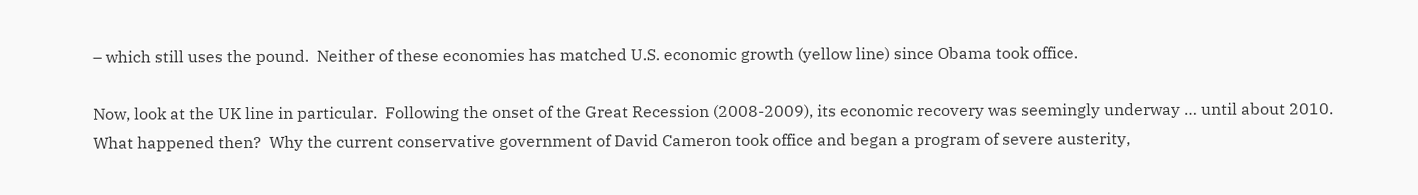– which still uses the pound.  Neither of these economies has matched U.S. economic growth (yellow line) since Obama took office.

Now, look at the UK line in particular.  Following the onset of the Great Recession (2008-2009), its economic recovery was seemingly underway … until about 2010.  What happened then?  Why the current conservative government of David Cameron took office and began a program of severe austerity,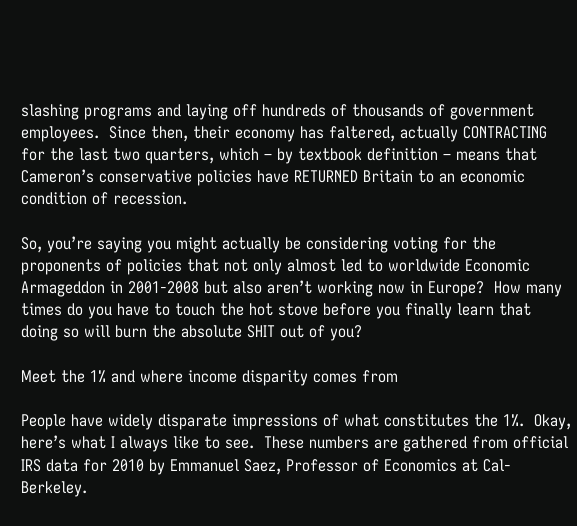slashing programs and laying off hundreds of thousands of government employees.  Since then, their economy has faltered, actually CONTRACTING for the last two quarters, which – by textbook definition – means that Cameron’s conservative policies have RETURNED Britain to an economic condition of recession.

So, you’re saying you might actually be considering voting for the proponents of policies that not only almost led to worldwide Economic Armageddon in 2001-2008 but also aren’t working now in Europe?  How many times do you have to touch the hot stove before you finally learn that doing so will burn the absolute SHIT out of you?

Meet the 1% and where income disparity comes from

People have widely disparate impressions of what constitutes the 1%.  Okay, here’s what I always like to see.  These numbers are gathered from official IRS data for 2010 by Emmanuel Saez, Professor of Economics at Cal-Berkeley.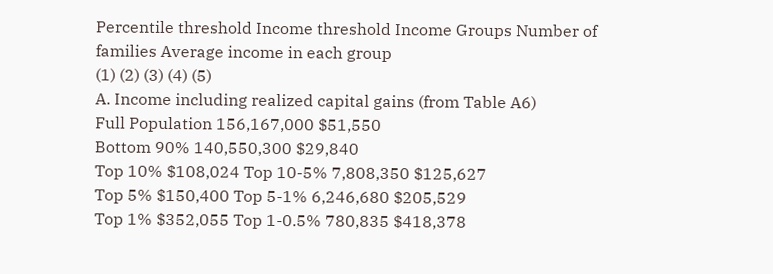Percentile threshold Income threshold Income Groups Number of families Average income in each group
(1) (2) (3) (4) (5)
A. Income including realized capital gains (from Table A6)
Full Population 156,167,000 $51,550
Bottom 90% 140,550,300 $29,840
Top 10% $108,024 Top 10-5% 7,808,350 $125,627
Top 5% $150,400 Top 5-1% 6,246,680 $205,529
Top 1% $352,055 Top 1-0.5% 780,835 $418,378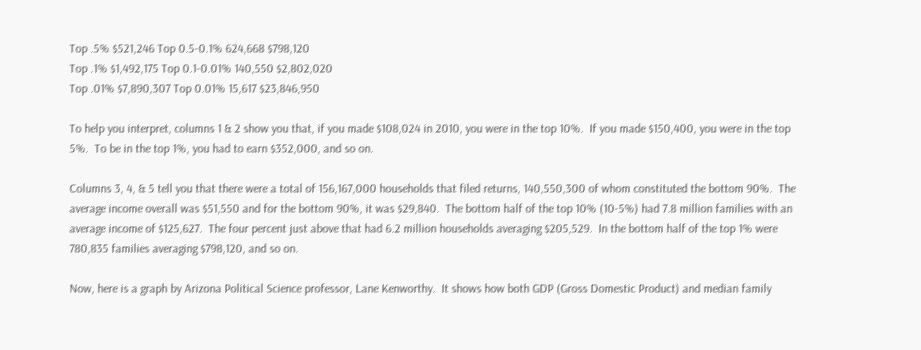Top .5% $521,246 Top 0.5-0.1% 624,668 $798,120
Top .1% $1,492,175 Top 0.1-0.01% 140,550 $2,802,020
Top .01% $7,890,307 Top 0.01% 15,617 $23,846,950

To help you interpret, columns 1 & 2 show you that, if you made $108,024 in 2010, you were in the top 10%.  If you made $150,400, you were in the top 5%.  To be in the top 1%, you had to earn $352,000, and so on.

Columns 3, 4, & 5 tell you that there were a total of 156,167,000 households that filed returns, 140,550,300 of whom constituted the bottom 90%.  The average income overall was $51,550 and for the bottom 90%, it was $29,840.  The bottom half of the top 10% (10-5%) had 7.8 million families with an average income of $125,627.  The four percent just above that had 6.2 million households averaging $205,529.  In the bottom half of the top 1% were 780,835 families averaging $798,120, and so on.

Now, here is a graph by Arizona Political Science professor, Lane Kenworthy.  It shows how both GDP (Gross Domestic Product) and median family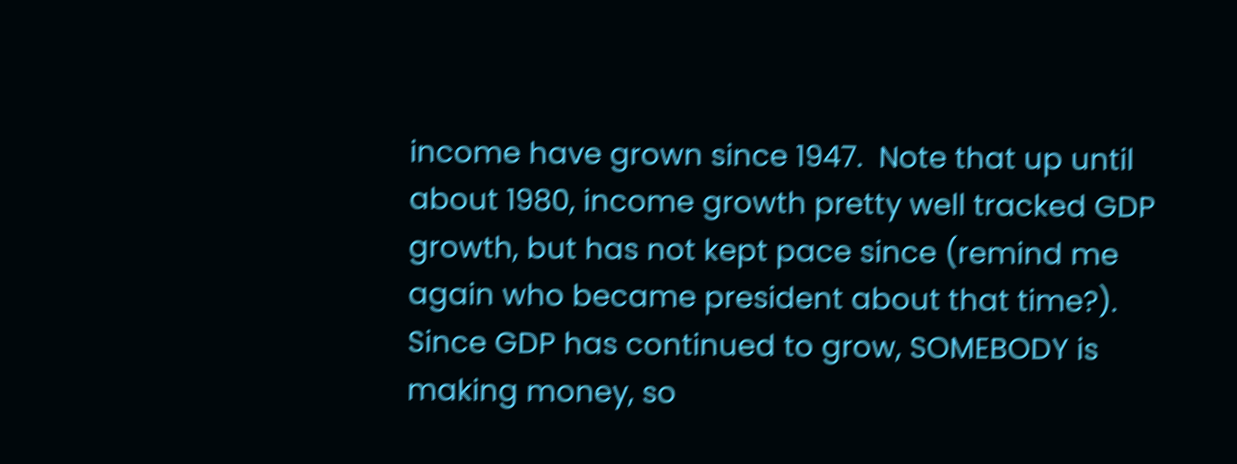income have grown since 1947.  Note that up until about 1980, income growth pretty well tracked GDP growth, but has not kept pace since (remind me again who became president about that time?).  Since GDP has continued to grow, SOMEBODY is making money, so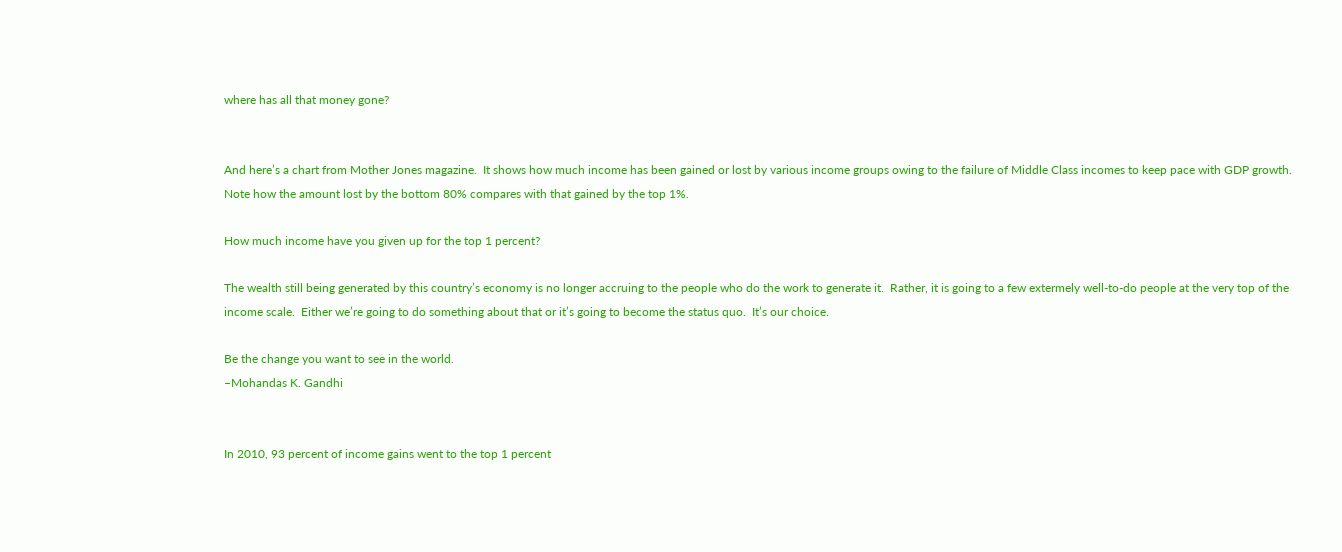where has all that money gone?


And here’s a chart from Mother Jones magazine.  It shows how much income has been gained or lost by various income groups owing to the failure of Middle Class incomes to keep pace with GDP growth.  Note how the amount lost by the bottom 80% compares with that gained by the top 1%.

How much income have you given up for the top 1 percent?

The wealth still being generated by this country’s economy is no longer accruing to the people who do the work to generate it.  Rather, it is going to a few extermely well-to-do people at the very top of the income scale.  Either we’re going to do something about that or it’s going to become the status quo.  It’s our choice.

Be the change you want to see in the world.
–Mohandas K. Gandhi


In 2010, 93 percent of income gains went to the top 1 percent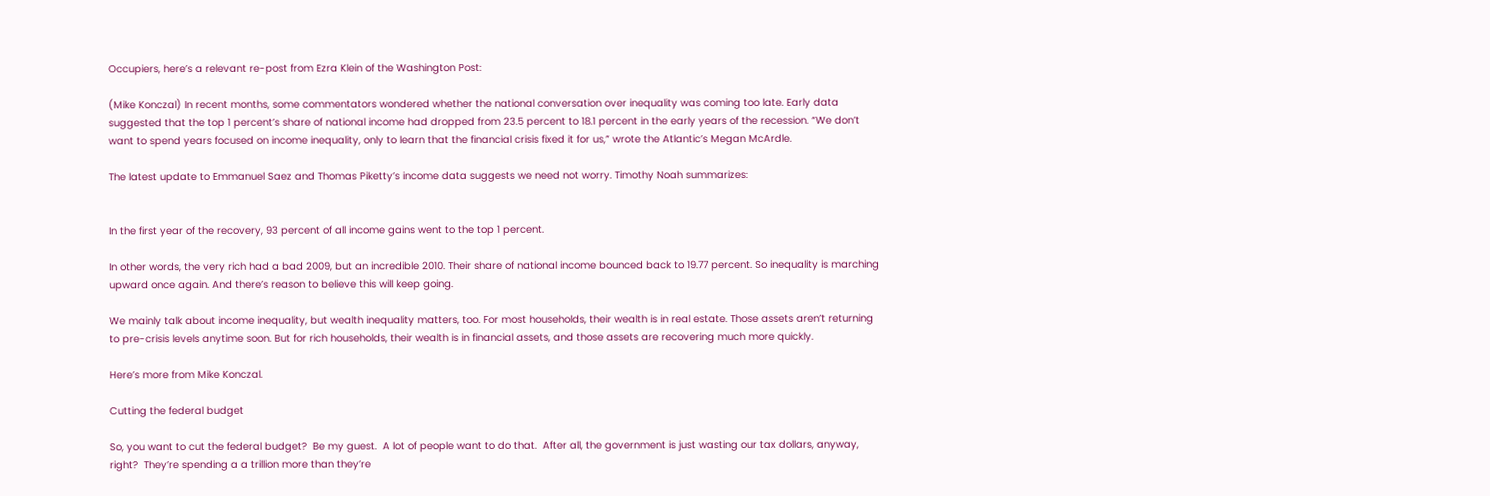Occupiers, here’s a relevant re-post from Ezra Klein of the Washington Post:

(Mike Konczal) In recent months, some commentators wondered whether the national conversation over inequality was coming too late. Early data suggested that the top 1 percent’s share of national income had dropped from 23.5 percent to 18.1 percent in the early years of the recession. “We don’t want to spend years focused on income inequality, only to learn that the financial crisis fixed it for us,” wrote the Atlantic’s Megan McArdle.

The latest update to Emmanuel Saez and Thomas Piketty’s income data suggests we need not worry. Timothy Noah summarizes:


In the first year of the recovery, 93 percent of all income gains went to the top 1 percent.

In other words, the very rich had a bad 2009, but an incredible 2010. Their share of national income bounced back to 19.77 percent. So inequality is marching upward once again. And there’s reason to believe this will keep going.

We mainly talk about income inequality, but wealth inequality matters, too. For most households, their wealth is in real estate. Those assets aren’t returning to pre-crisis levels anytime soon. But for rich households, their wealth is in financial assets, and those assets are recovering much more quickly.

Here’s more from Mike Konczal.

Cutting the federal budget

So, you want to cut the federal budget?  Be my guest.  A lot of people want to do that.  After all, the government is just wasting our tax dollars, anyway, right?  They’re spending a a trillion more than they’re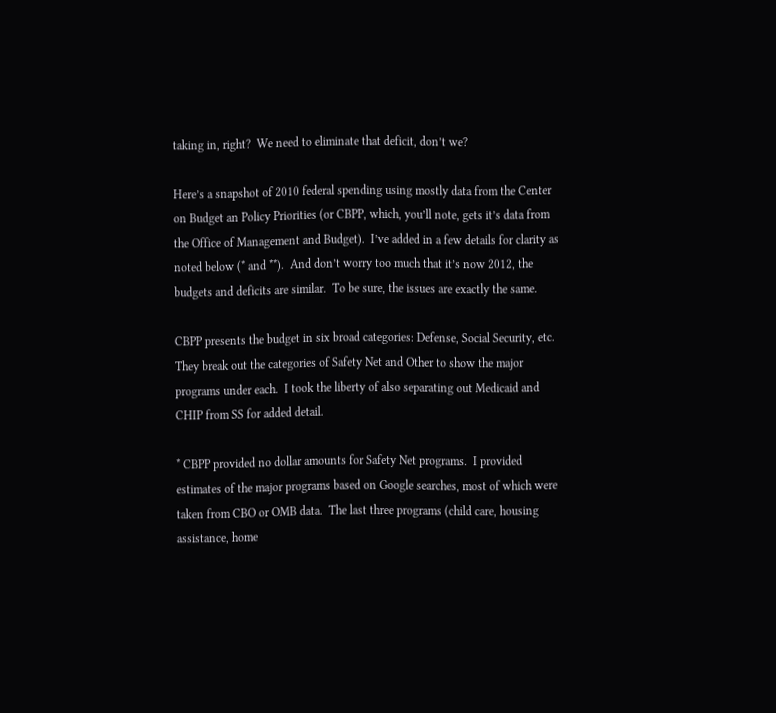taking in, right?  We need to eliminate that deficit, don’t we?

Here’s a snapshot of 2010 federal spending using mostly data from the Center on Budget an Policy Priorities (or CBPP, which, you’ll note, gets it’s data from the Office of Management and Budget).  I’ve added in a few details for clarity as noted below (* and **).  And don’t worry too much that it’s now 2012, the budgets and deficits are similar.  To be sure, the issues are exactly the same.

CBPP presents the budget in six broad categories: Defense, Social Security, etc.  They break out the categories of Safety Net and Other to show the major programs under each.  I took the liberty of also separating out Medicaid and CHIP from SS for added detail.

* CBPP provided no dollar amounts for Safety Net programs.  I provided estimates of the major programs based on Google searches, most of which were taken from CBO or OMB data.  The last three programs (child care, housing assistance, home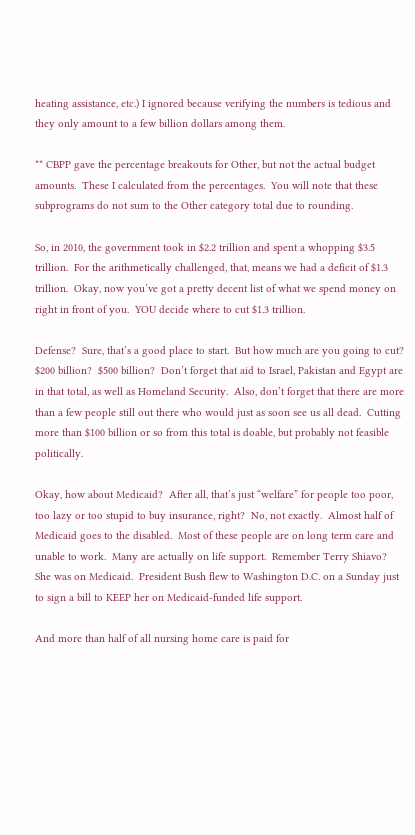heating assistance, etc.) I ignored because verifying the numbers is tedious and they only amount to a few billion dollars among them.

** CBPP gave the percentage breakouts for Other, but not the actual budget amounts.  These I calculated from the percentages.  You will note that these subprograms do not sum to the Other category total due to rounding.

So, in 2010, the government took in $2.2 trillion and spent a whopping $3.5 trillion.  For the arithmetically challenged, that, means we had a deficit of $1.3 trillion.  Okay, now you’ve got a pretty decent list of what we spend money on right in front of you.  YOU decide where to cut $1.3 trillion.

Defense?  Sure, that’s a good place to start.  But how much are you going to cut?  $200 billion?  $500 billion?  Don’t forget that aid to Israel, Pakistan and Egypt are in that total, as well as Homeland Security.  Also, don’t forget that there are more than a few people still out there who would just as soon see us all dead.  Cutting more than $100 billion or so from this total is doable, but probably not feasible politically.

Okay, how about Medicaid?  After all, that’s just “welfare” for people too poor, too lazy or too stupid to buy insurance, right?  No, not exactly.  Almost half of Medicaid goes to the disabled.  Most of these people are on long term care and unable to work.  Many are actually on life support.  Remember Terry Shiavo?  She was on Medicaid.  President Bush flew to Washington D.C. on a Sunday just to sign a bill to KEEP her on Medicaid-funded life support.

And more than half of all nursing home care is paid for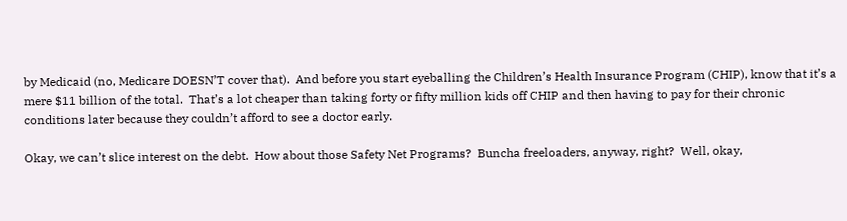by Medicaid (no, Medicare DOESN’T cover that).  And before you start eyeballing the Children’s Health Insurance Program (CHIP), know that it’s a mere $11 billion of the total.  That’s a lot cheaper than taking forty or fifty million kids off CHIP and then having to pay for their chronic conditions later because they couldn’t afford to see a doctor early.

Okay, we can’t slice interest on the debt.  How about those Safety Net Programs?  Buncha freeloaders, anyway, right?  Well, okay,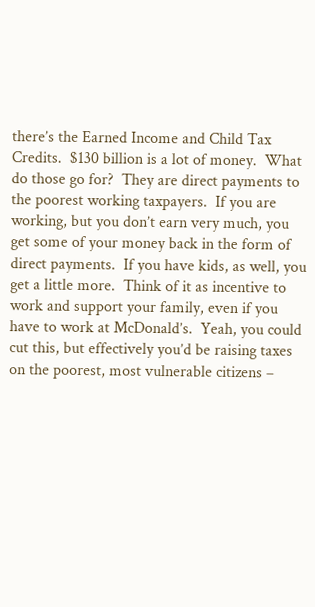there’s the Earned Income and Child Tax Credits.  $130 billion is a lot of money.  What do those go for?  They are direct payments to the poorest working taxpayers.  If you are working, but you don’t earn very much, you get some of your money back in the form of direct payments.  If you have kids, as well, you get a little more.  Think of it as incentive to work and support your family, even if you have to work at McDonald’s.  Yeah, you could cut this, but effectively you’d be raising taxes on the poorest, most vulnerable citizens –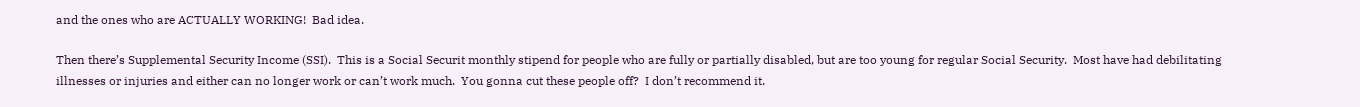and the ones who are ACTUALLY WORKING!  Bad idea.

Then there’s Supplemental Security Income (SSI).  This is a Social Securit monthly stipend for people who are fully or partially disabled, but are too young for regular Social Security.  Most have had debilitating illnesses or injuries and either can no longer work or can’t work much.  You gonna cut these people off?  I don’t recommend it.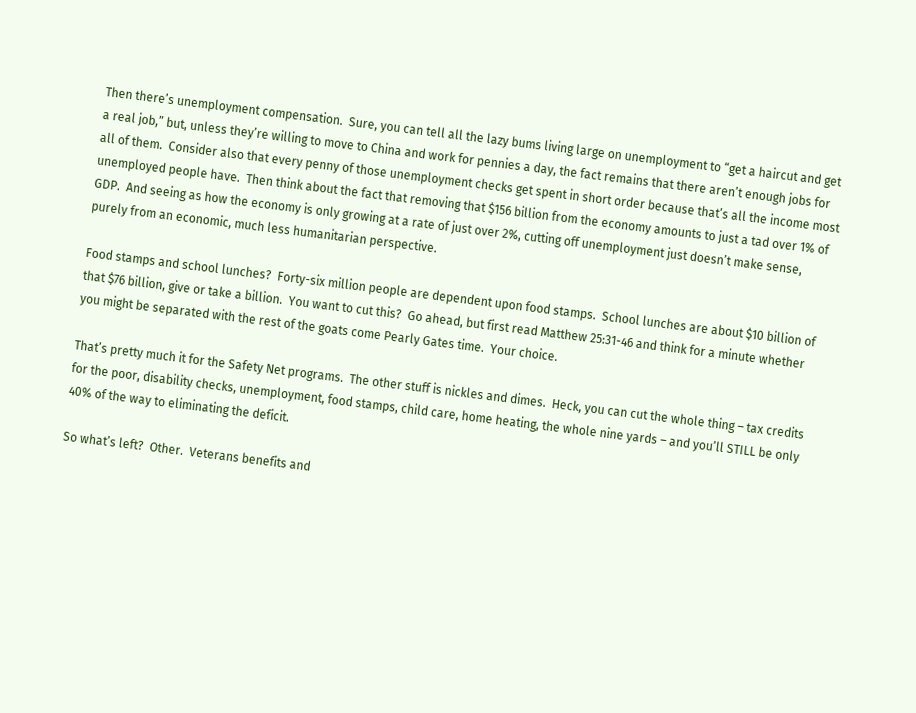Then there’s unemployment compensation.  Sure, you can tell all the lazy bums living large on unemployment to “get a haircut and get a real job,” but, unless they’re willing to move to China and work for pennies a day, the fact remains that there aren’t enough jobs for all of them.  Consider also that every penny of those unemployment checks get spent in short order because that’s all the income most unemployed people have.  Then think about the fact that removing that $156 billion from the economy amounts to just a tad over 1% of GDP.  And seeing as how the economy is only growing at a rate of just over 2%, cutting off unemployment just doesn’t make sense, purely from an economic, much less humanitarian perspective.

Food stamps and school lunches?  Forty-six million people are dependent upon food stamps.  School lunches are about $10 billion of that $76 billion, give or take a billion.  You want to cut this?  Go ahead, but first read Matthew 25:31-46 and think for a minute whether you might be separated with the rest of the goats come Pearly Gates time.  Your choice.

That’s pretty much it for the Safety Net programs.  The other stuff is nickles and dimes.  Heck, you can cut the whole thing – tax credits for the poor, disability checks, unemployment, food stamps, child care, home heating, the whole nine yards – and you’ll STILL be only 40% of the way to eliminating the deficit.

So what’s left?  Other.  Veterans benefits and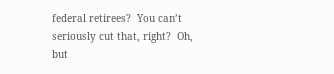federal retirees?  You can’t seriously cut that, right?  Oh, but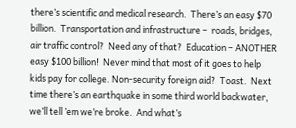there’s scientific and medical research.  There’s an easy $70 billion.  Transportation and infrastructure –  roads, bridges, air traffic control?  Need any of that?  Education – ANOTHER easy $100 billion!  Never mind that most of it goes to help kids pay for college. Non-security foreign aid?  Toast.  Next time there’s an earthquake in some third world backwater, we’ll tell ’em we’re broke.  And what’s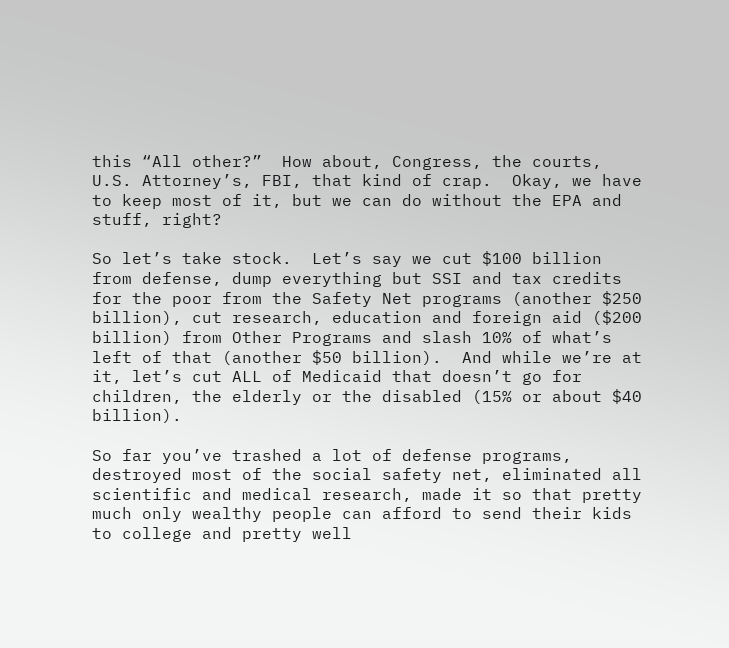this “All other?”  How about, Congress, the courts, U.S. Attorney’s, FBI, that kind of crap.  Okay, we have to keep most of it, but we can do without the EPA and stuff, right?

So let’s take stock.  Let’s say we cut $100 billion from defense, dump everything but SSI and tax credits for the poor from the Safety Net programs (another $250 billion), cut research, education and foreign aid ($200 billion) from Other Programs and slash 10% of what’s left of that (another $50 billion).  And while we’re at it, let’s cut ALL of Medicaid that doesn’t go for children, the elderly or the disabled (15% or about $40 billion).

So far you’ve trashed a lot of defense programs, destroyed most of the social safety net, eliminated all scientific and medical research, made it so that pretty much only wealthy people can afford to send their kids to college and pretty well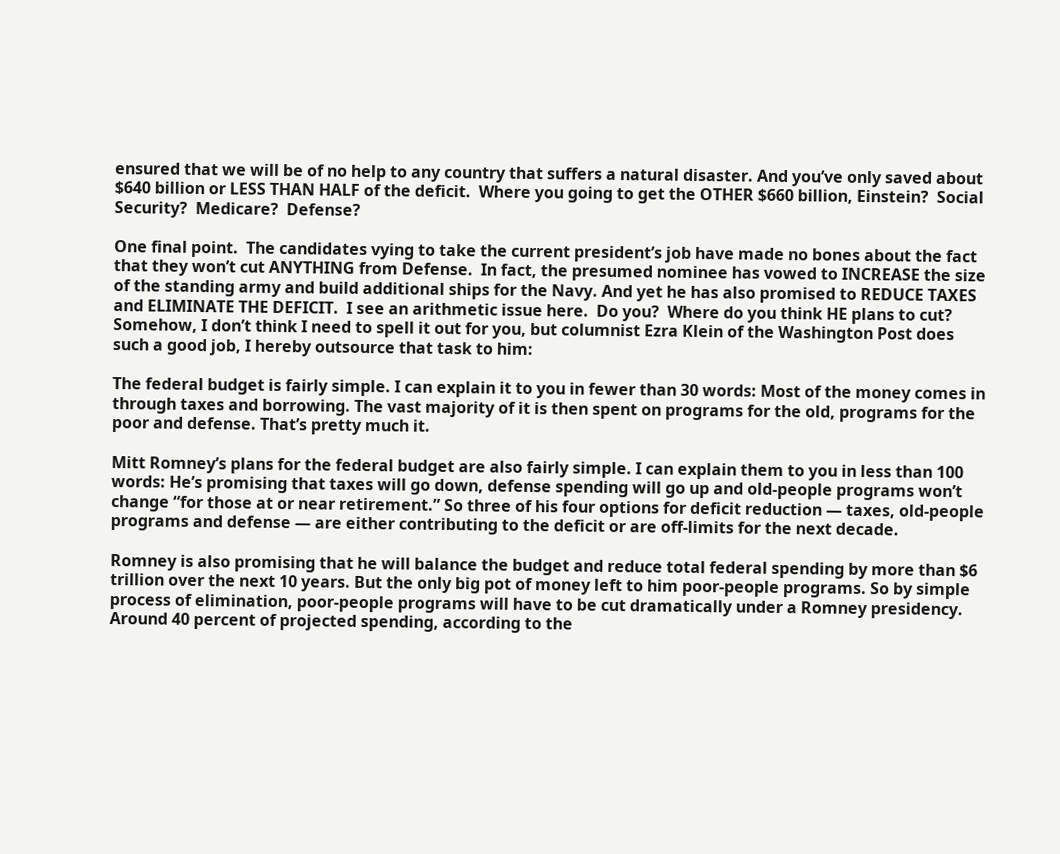ensured that we will be of no help to any country that suffers a natural disaster. And you’ve only saved about $640 billion or LESS THAN HALF of the deficit.  Where you going to get the OTHER $660 billion, Einstein?  Social Security?  Medicare?  Defense?

One final point.  The candidates vying to take the current president’s job have made no bones about the fact that they won’t cut ANYTHING from Defense.  In fact, the presumed nominee has vowed to INCREASE the size of the standing army and build additional ships for the Navy. And yet he has also promised to REDUCE TAXES and ELIMINATE THE DEFICIT.  I see an arithmetic issue here.  Do you?  Where do you think HE plans to cut?  Somehow, I don’t think I need to spell it out for you, but columnist Ezra Klein of the Washington Post does such a good job, I hereby outsource that task to him:

The federal budget is fairly simple. I can explain it to you in fewer than 30 words: Most of the money comes in through taxes and borrowing. The vast majority of it is then spent on programs for the old, programs for the poor and defense. That’s pretty much it.

Mitt Romney’s plans for the federal budget are also fairly simple. I can explain them to you in less than 100 words: He’s promising that taxes will go down, defense spending will go up and old-people programs won’t change “for those at or near retirement.” So three of his four options for deficit reduction — taxes, old-people programs and defense — are either contributing to the deficit or are off-limits for the next decade.

Romney is also promising that he will balance the budget and reduce total federal spending by more than $6 trillion over the next 10 years. But the only big pot of money left to him poor-people programs. So by simple process of elimination, poor-people programs will have to be cut dramatically under a Romney presidency. Around 40 percent of projected spending, according to the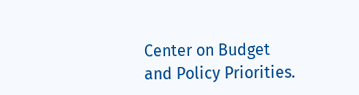Center on Budget and Policy Priorities.